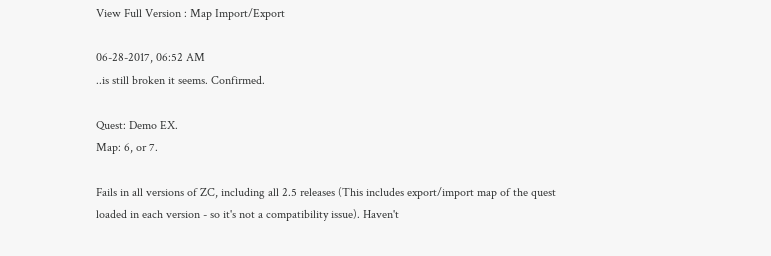View Full Version : Map Import/Export

06-28-2017, 06:52 AM
..is still broken it seems. Confirmed.

Quest: Demo EX.
Map: 6, or 7.

Fails in all versions of ZC, including all 2.5 releases (This includes export/import map of the quest loaded in each version - so it's not a compatibility issue). Haven't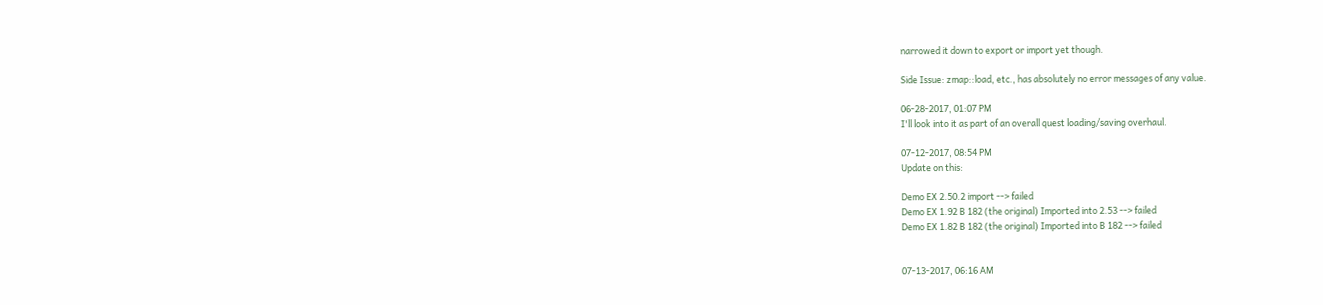narrowed it down to export or import yet though.

Side Issue: zmap::load, etc., has absolutely no error messages of any value.

06-28-2017, 01:07 PM
I'll look into it as part of an overall quest loading/saving overhaul.

07-12-2017, 08:54 PM
Update on this:

Demo EX 2.50.2 import --> failed
Demo EX 1.92 B 182 (the original) Imported into 2.53 --> failed
Demo EX 1.82 B 182 (the original) Imported into B 182 --> failed


07-13-2017, 06:16 AM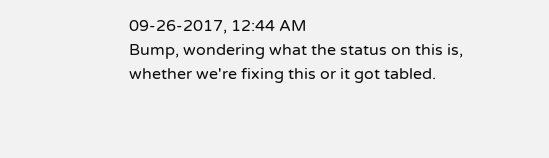09-26-2017, 12:44 AM
Bump, wondering what the status on this is, whether we're fixing this or it got tabled.